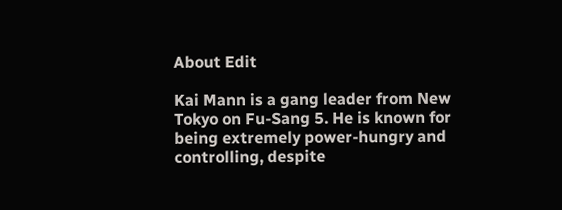About Edit

Kai Mann is a gang leader from New Tokyo on Fu-Sang 5. He is known for being extremely power-hungry and controlling, despite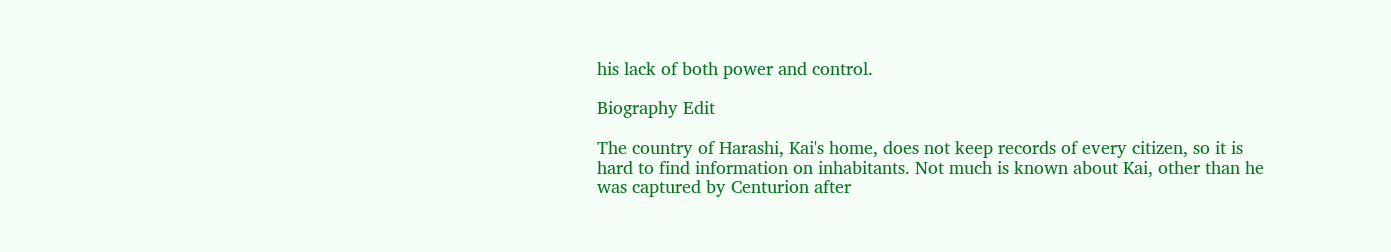his lack of both power and control.

Biography Edit

The country of Harashi, Kai's home, does not keep records of every citizen, so it is hard to find information on inhabitants. Not much is known about Kai, other than he was captured by Centurion after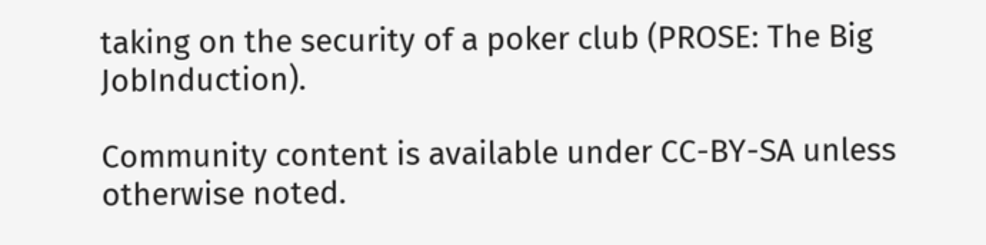taking on the security of a poker club (PROSE: The Big JobInduction).

Community content is available under CC-BY-SA unless otherwise noted.